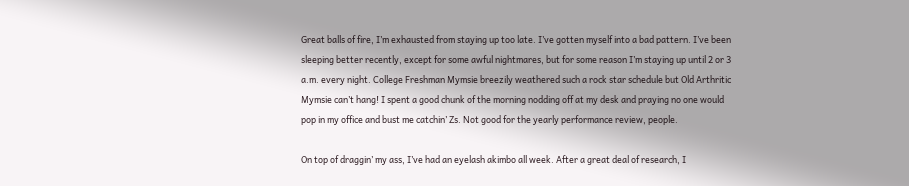Great balls of fire, I’m exhausted from staying up too late. I’ve gotten myself into a bad pattern. I’ve been sleeping better recently, except for some awful nightmares, but for some reason I’m staying up until 2 or 3 a.m. every night. College Freshman Mymsie breezily weathered such a rock star schedule but Old Arthritic Mymsie can’t hang! I spent a good chunk of the morning nodding off at my desk and praying no one would pop in my office and bust me catchin’ Zs. Not good for the yearly performance review, people.

On top of draggin’ my ass, I’ve had an eyelash akimbo all week. After a great deal of research, I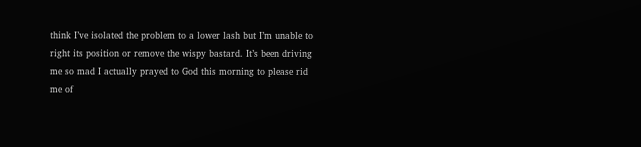think I’ve isolated the problem to a lower lash but I’m unable to right its position or remove the wispy bastard. It’s been driving me so mad I actually prayed to God this morning to please rid me of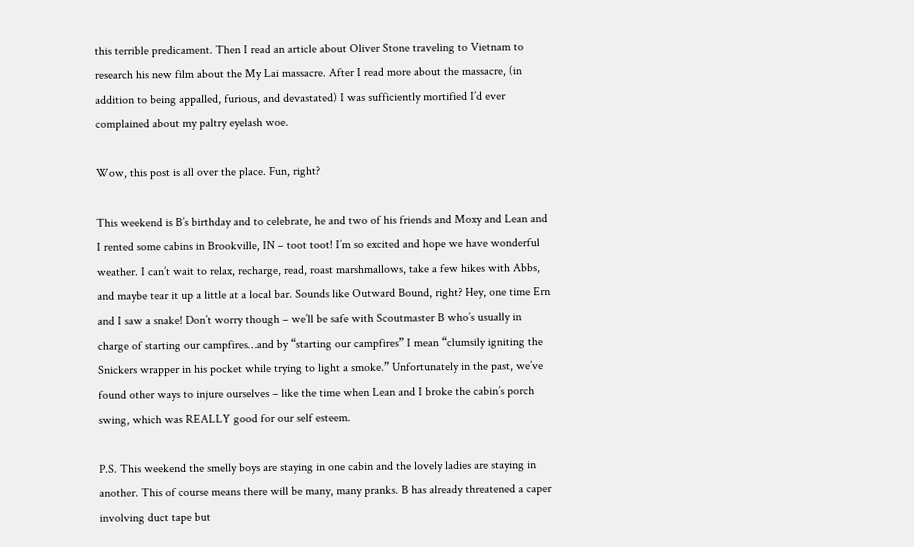this terrible predicament. Then I read an article about Oliver Stone traveling to Vietnam to research his new film about the My Lai massacre. After I read more about the massacre, (in addition to being appalled, furious, and devastated) I was sufficiently mortified I’d ever complained about my paltry eyelash woe.

Wow, this post is all over the place. Fun, right?

This weekend is B’s birthday and to celebrate, he and two of his friends and Moxy and Lean and I rented some cabins in Brookville, IN – toot toot! I’m so excited and hope we have wonderful weather. I can’t wait to relax, recharge, read, roast marshmallows, take a few hikes with Abbs, and maybe tear it up a little at a local bar. Sounds like Outward Bound, right? Hey, one time Ern and I saw a snake! Don’t worry though – we’ll be safe with Scoutmaster B who’s usually in charge of starting our campfires…and by “starting our campfires” I mean “clumsily igniting the Snickers wrapper in his pocket while trying to light a smoke.” Unfortunately in the past, we’ve found other ways to injure ourselves – like the time when Lean and I broke the cabin’s porch swing, which was REALLY good for our self esteem.

P.S. This weekend the smelly boys are staying in one cabin and the lovely ladies are staying in another. This of course means there will be many, many pranks. B has already threatened a caper involving duct tape but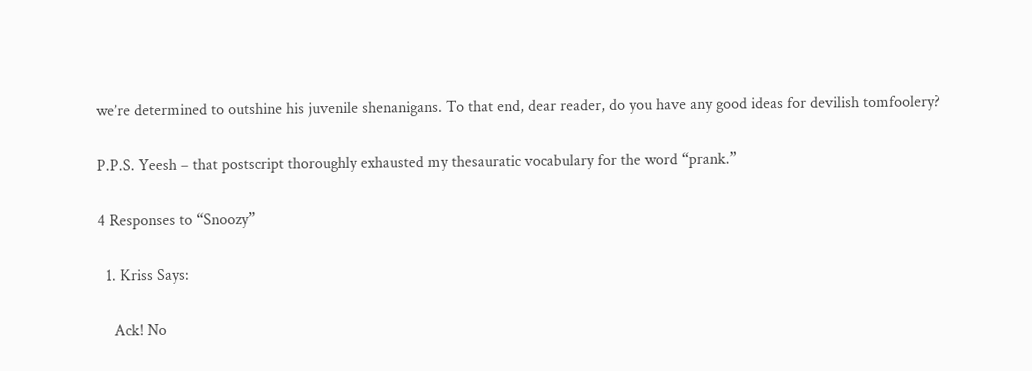we’re determined to outshine his juvenile shenanigans. To that end, dear reader, do you have any good ideas for devilish tomfoolery?

P.P.S. Yeesh – that postscript thoroughly exhausted my thesauratic vocabulary for the word “prank.”

4 Responses to “Snoozy”

  1. Kriss Says:

    Ack! No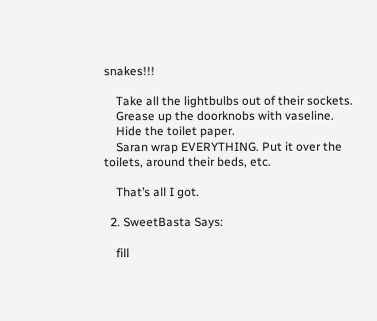snakes!!!

    Take all the lightbulbs out of their sockets.
    Grease up the doorknobs with vaseline.
    Hide the toilet paper.
    Saran wrap EVERYTHING. Put it over the toilets, around their beds, etc.

    That’s all I got.

  2. SweetBasta Says:

    fill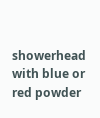showerhead with blue or red powder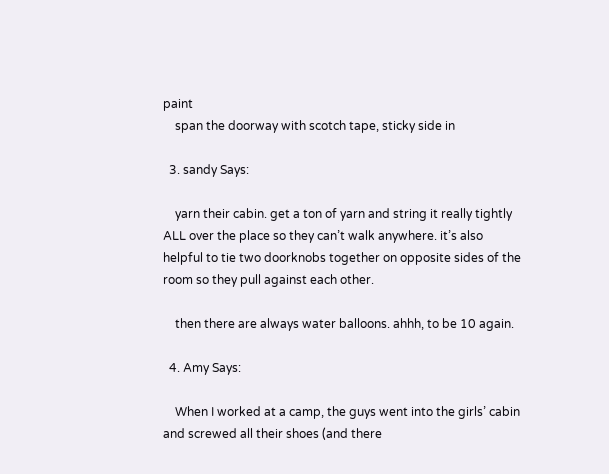paint
    span the doorway with scotch tape, sticky side in

  3. sandy Says:

    yarn their cabin. get a ton of yarn and string it really tightly ALL over the place so they can’t walk anywhere. it’s also helpful to tie two doorknobs together on opposite sides of the room so they pull against each other.

    then there are always water balloons. ahhh, to be 10 again.

  4. Amy Says:

    When I worked at a camp, the guys went into the girls’ cabin and screwed all their shoes (and there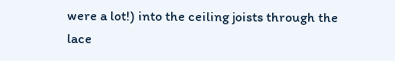were a lot!) into the ceiling joists through the lace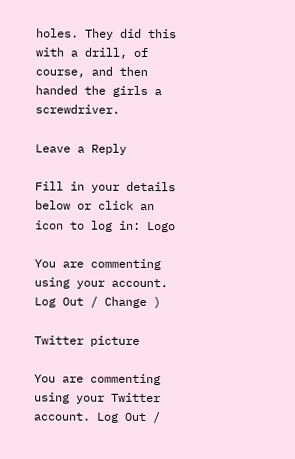holes. They did this with a drill, of course, and then handed the girls a screwdriver.

Leave a Reply

Fill in your details below or click an icon to log in: Logo

You are commenting using your account. Log Out / Change )

Twitter picture

You are commenting using your Twitter account. Log Out /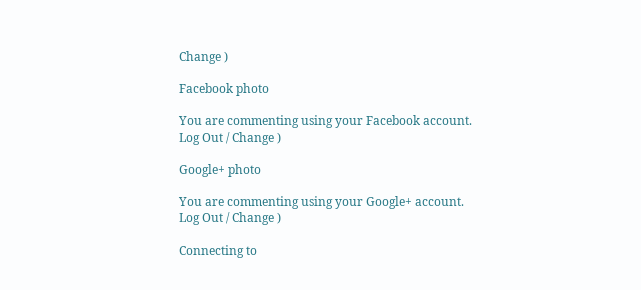Change )

Facebook photo

You are commenting using your Facebook account. Log Out / Change )

Google+ photo

You are commenting using your Google+ account. Log Out / Change )

Connecting to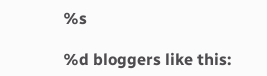%s

%d bloggers like this: